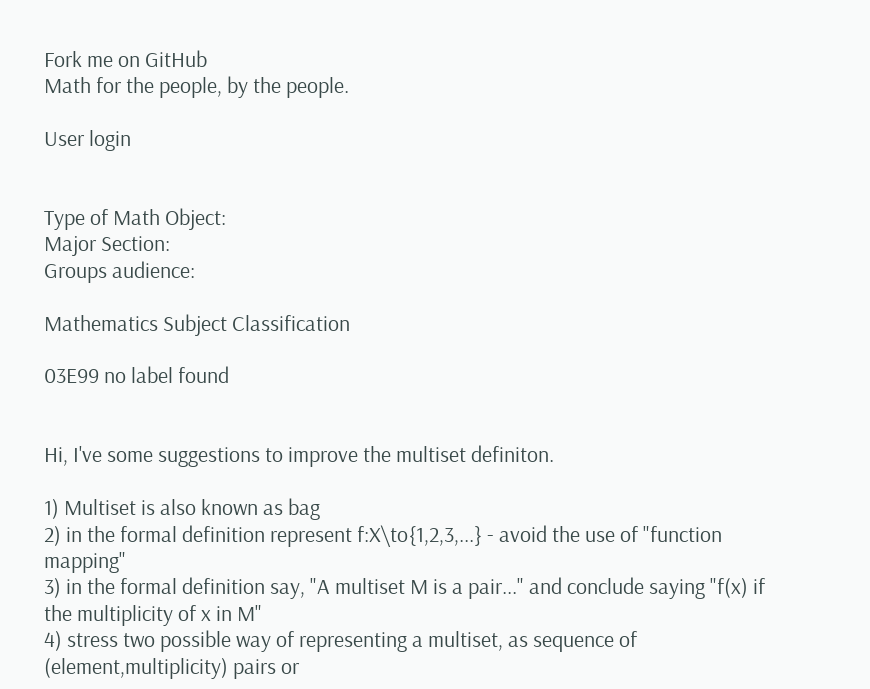Fork me on GitHub
Math for the people, by the people.

User login


Type of Math Object:
Major Section:
Groups audience:

Mathematics Subject Classification

03E99 no label found


Hi, I've some suggestions to improve the multiset definiton.

1) Multiset is also known as bag
2) in the formal definition represent f:X\to{1,2,3,...} - avoid the use of "function mapping"
3) in the formal definition say, "A multiset M is a pair..." and conclude saying "f(x) if the multiplicity of x in M"
4) stress two possible way of representing a multiset, as sequence of (element,multiplicity) pairs or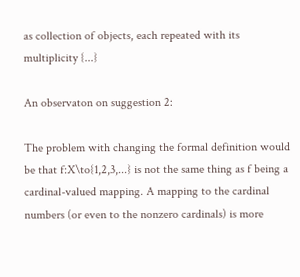as collection of objects, each repeated with its multiplicity {...}

An observaton on suggestion 2:

The problem with changing the formal definition would be that f:X\to{1,2,3,...} is not the same thing as f being a cardinal-valued mapping. A mapping to the cardinal numbers (or even to the nonzero cardinals) is more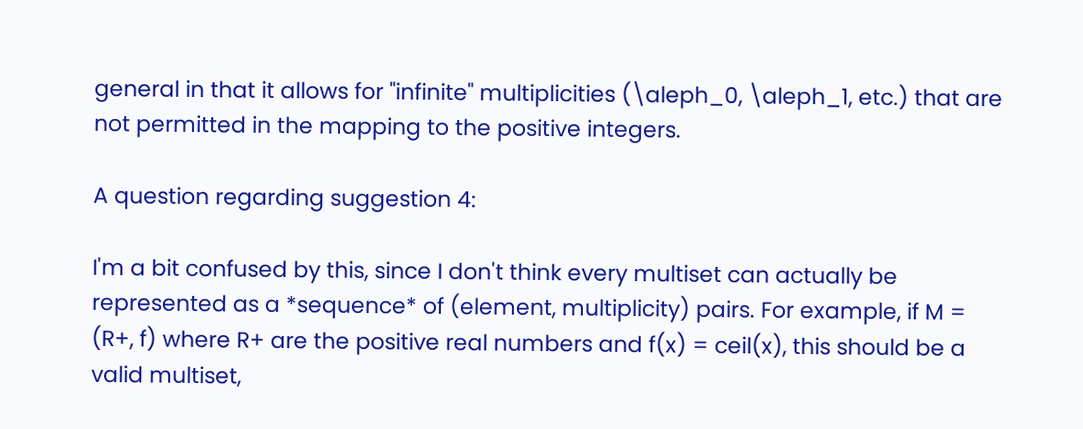general in that it allows for "infinite" multiplicities (\aleph_0, \aleph_1, etc.) that are not permitted in the mapping to the positive integers.

A question regarding suggestion 4:

I'm a bit confused by this, since I don't think every multiset can actually be represented as a *sequence* of (element, multiplicity) pairs. For example, if M = (R+, f) where R+ are the positive real numbers and f(x) = ceil(x), this should be a valid multiset,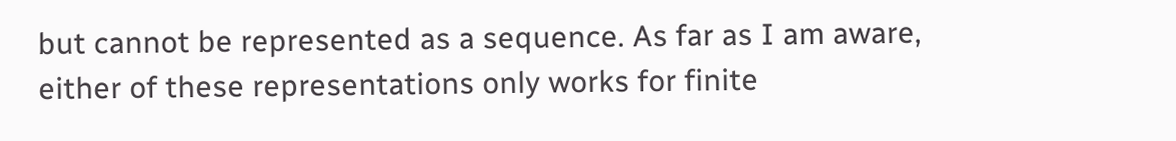but cannot be represented as a sequence. As far as I am aware, either of these representations only works for finite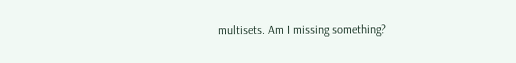multisets. Am I missing something?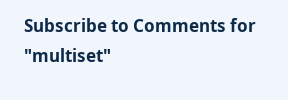Subscribe to Comments for "multiset"